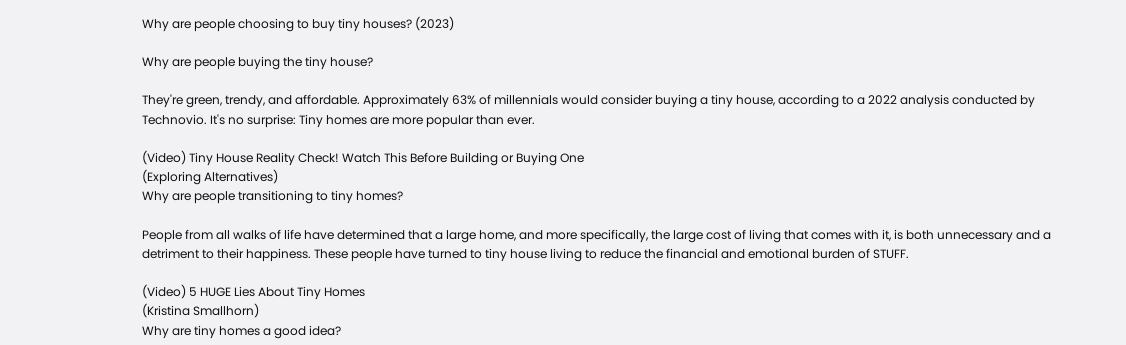Why are people choosing to buy tiny houses? (2023)

Why are people buying the tiny house?

They're green, trendy, and affordable. Approximately 63% of millennials would consider buying a tiny house, according to a 2022 analysis conducted by Technovio. It's no surprise: Tiny homes are more popular than ever.

(Video) Tiny House Reality Check! Watch This Before Building or Buying One
(Exploring Alternatives)
Why are people transitioning to tiny homes?

People from all walks of life have determined that a large home, and more specifically, the large cost of living that comes with it, is both unnecessary and a detriment to their happiness. These people have turned to tiny house living to reduce the financial and emotional burden of STUFF.

(Video) 5 HUGE Lies About Tiny Homes
(Kristina Smallhorn)
Why are tiny homes a good idea?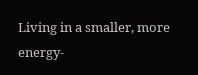Living in a smaller, more energy-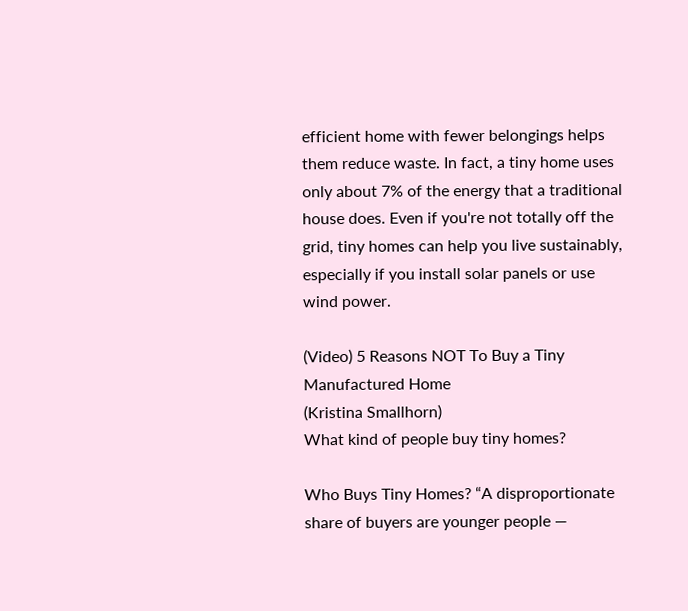efficient home with fewer belongings helps them reduce waste. In fact, a tiny home uses only about 7% of the energy that a traditional house does. Even if you're not totally off the grid, tiny homes can help you live sustainably, especially if you install solar panels or use wind power.

(Video) 5 Reasons NOT To Buy a Tiny Manufactured Home
(Kristina Smallhorn)
What kind of people buy tiny homes?

Who Buys Tiny Homes? “A disproportionate share of buyers are younger people —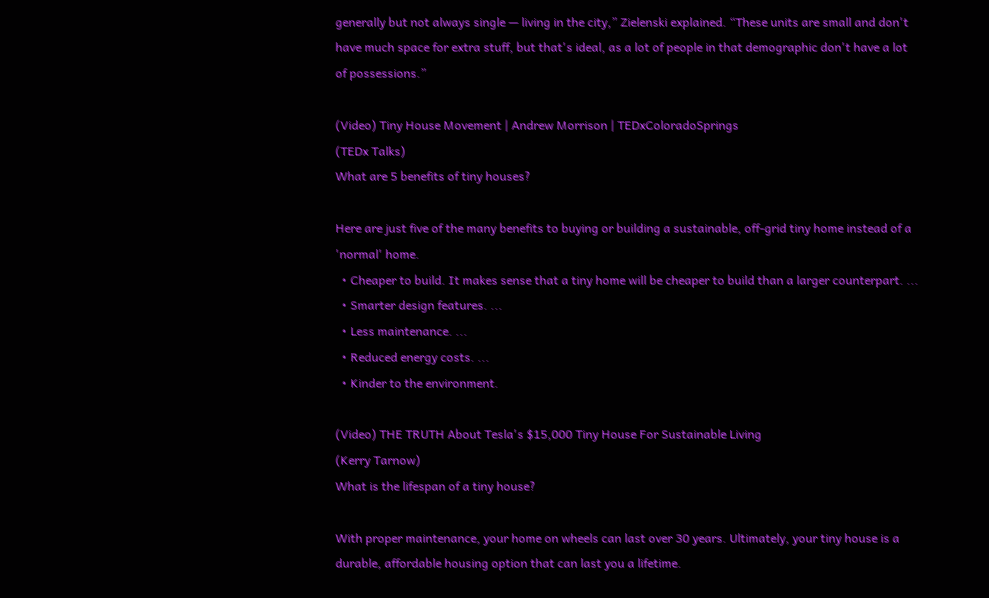generally but not always single — living in the city,” Zielenski explained. “These units are small and don't have much space for extra stuff, but that's ideal, as a lot of people in that demographic don't have a lot of possessions.”

(Video) Tiny House Movement | Andrew Morrison | TEDxColoradoSprings
(TEDx Talks)
What are 5 benefits of tiny houses?

Here are just five of the many benefits to buying or building a sustainable, off-grid tiny home instead of a 'normal' home.
  • Cheaper to build. It makes sense that a tiny home will be cheaper to build than a larger counterpart. ...
  • Smarter design features. ...
  • Less maintenance. ...
  • Reduced energy costs. ...
  • Kinder to the environment.

(Video) THE TRUTH About Tesla's $15,000 Tiny House For Sustainable Living
(Kerry Tarnow)
What is the lifespan of a tiny house?

With proper maintenance, your home on wheels can last over 30 years. Ultimately, your tiny house is a durable, affordable housing option that can last you a lifetime.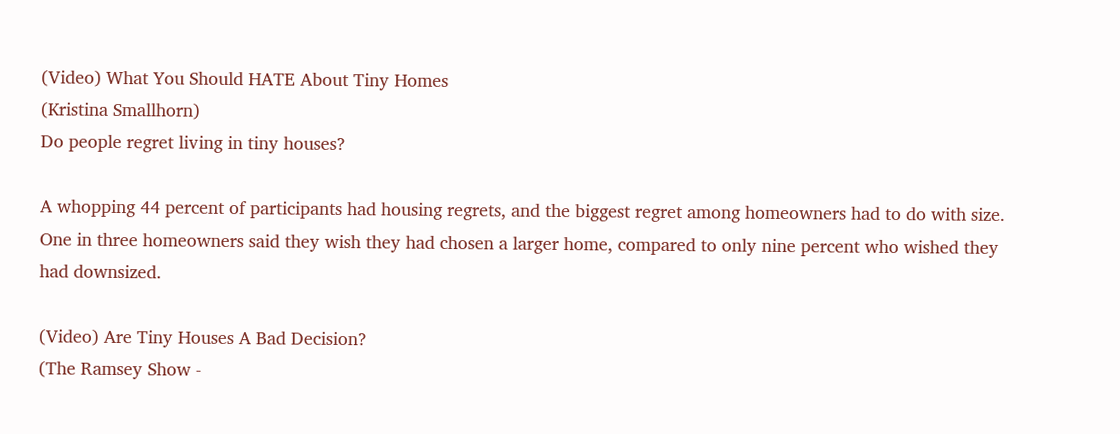(Video) What You Should HATE About Tiny Homes
(Kristina Smallhorn)
Do people regret living in tiny houses?

A whopping 44 percent of participants had housing regrets, and the biggest regret among homeowners had to do with size. One in three homeowners said they wish they had chosen a larger home, compared to only nine percent who wished they had downsized.

(Video) Are Tiny Houses A Bad Decision?
(The Ramsey Show -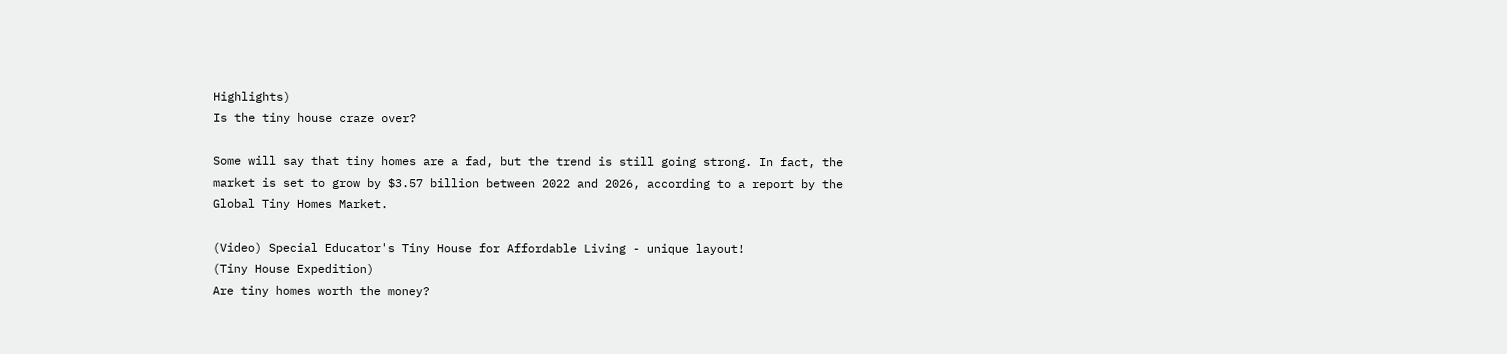Highlights)
Is the tiny house craze over?

Some will say that tiny homes are a fad, but the trend is still going strong. In fact, the market is set to grow by $3.57 billion between 2022 and 2026, according to a report by the Global Tiny Homes Market.

(Video) Special Educator's Tiny House for Affordable Living - unique layout!
(Tiny House Expedition)
Are tiny homes worth the money?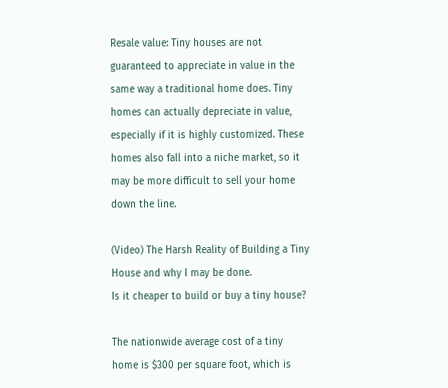Resale value: Tiny houses are not guaranteed to appreciate in value in the same way a traditional home does. Tiny homes can actually depreciate in value, especially if it is highly customized. These homes also fall into a niche market, so it may be more difficult to sell your home down the line.

(Video) The Harsh Reality of Building a Tiny House and why I may be done.
Is it cheaper to build or buy a tiny house?

The nationwide average cost of a tiny home is $300 per square foot, which is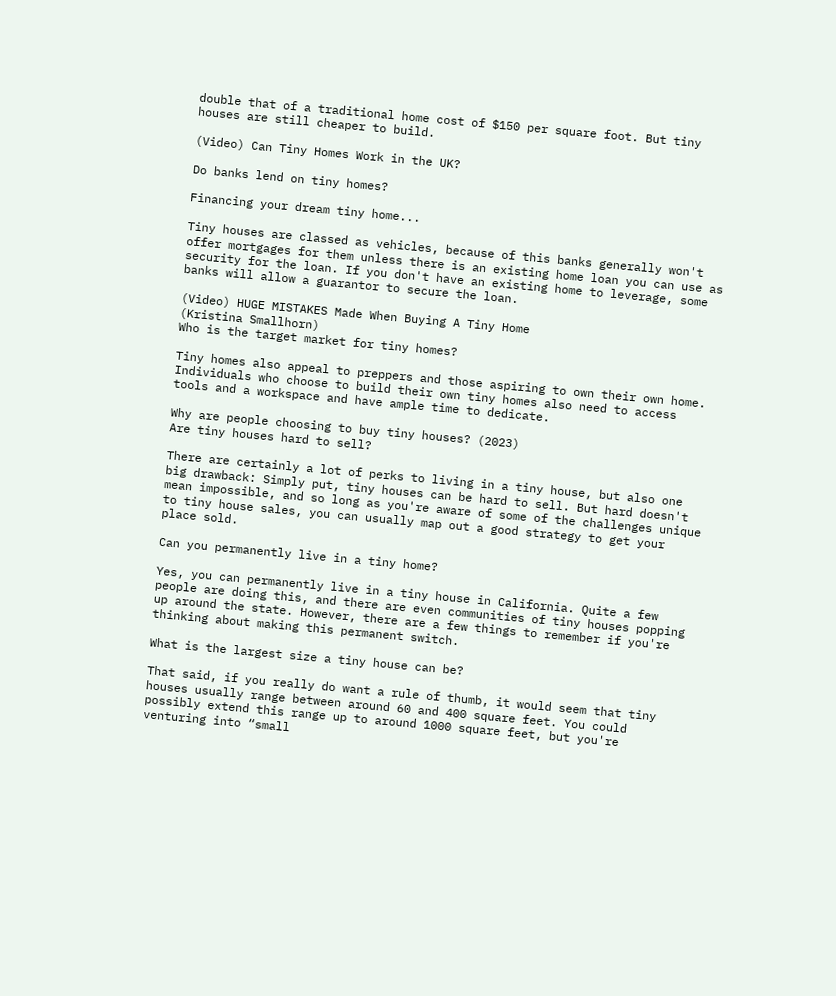double that of a traditional home cost of $150 per square foot. But tiny houses are still cheaper to build.

(Video) Can Tiny Homes Work in the UK?

Do banks lend on tiny homes?

Financing your dream tiny home...

Tiny houses are classed as vehicles, because of this banks generally won't offer mortgages for them unless there is an existing home loan you can use as security for the loan. If you don't have an existing home to leverage, some banks will allow a guarantor to secure the loan.

(Video) HUGE MISTAKES Made When Buying A Tiny Home
(Kristina Smallhorn)
Who is the target market for tiny homes?

Tiny homes also appeal to preppers and those aspiring to own their own home. Individuals who choose to build their own tiny homes also need to access tools and a workspace and have ample time to dedicate.

Why are people choosing to buy tiny houses? (2023)
Are tiny houses hard to sell?

There are certainly a lot of perks to living in a tiny house, but also one big drawback: Simply put, tiny houses can be hard to sell. But hard doesn't mean impossible, and so long as you're aware of some of the challenges unique to tiny house sales, you can usually map out a good strategy to get your place sold.

Can you permanently live in a tiny home?

Yes, you can permanently live in a tiny house in California. Quite a few people are doing this, and there are even communities of tiny houses popping up around the state. However, there are a few things to remember if you're thinking about making this permanent switch.

What is the largest size a tiny house can be?

That said, if you really do want a rule of thumb, it would seem that tiny houses usually range between around 60 and 400 square feet. You could possibly extend this range up to around 1000 square feet, but you're venturing into “small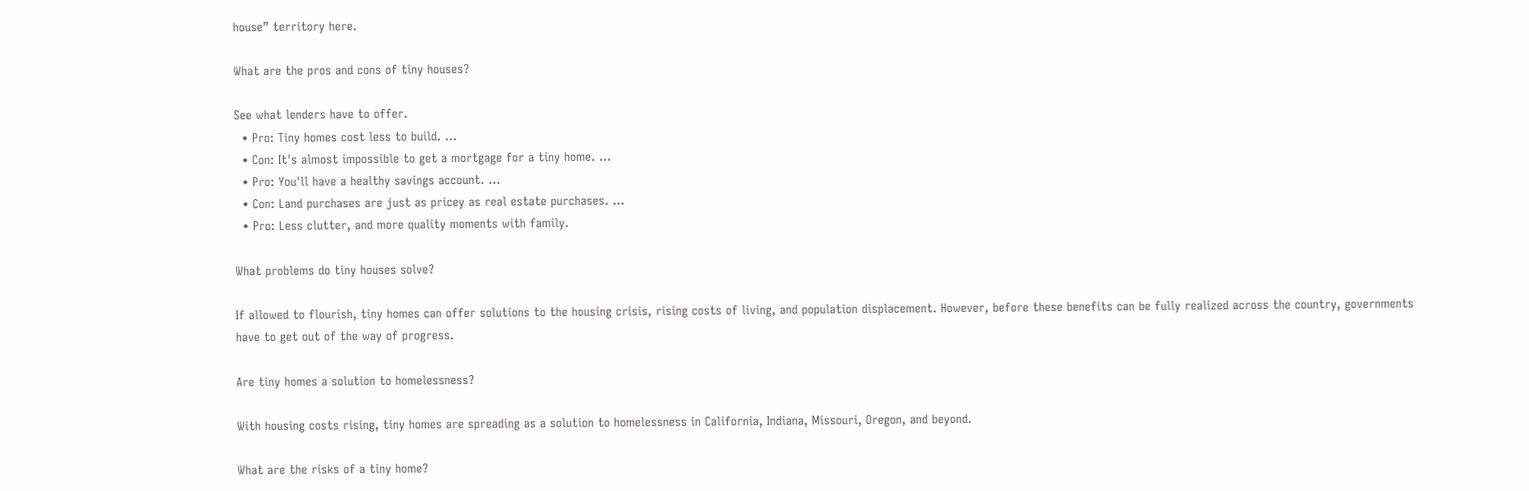house” territory here.

What are the pros and cons of tiny houses?

See what lenders have to offer.
  • Pro: Tiny homes cost less to build. ...
  • Con: It's almost impossible to get a mortgage for a tiny home. ...
  • Pro: You'll have a healthy savings account. ...
  • Con: Land purchases are just as pricey as real estate purchases. ...
  • Pro: Less clutter, and more quality moments with family.

What problems do tiny houses solve?

If allowed to flourish, tiny homes can offer solutions to the housing crisis, rising costs of living, and population displacement. However, before these benefits can be fully realized across the country, governments have to get out of the way of progress.

Are tiny homes a solution to homelessness?

With housing costs rising, tiny homes are spreading as a solution to homelessness in California, Indiana, Missouri, Oregon, and beyond.

What are the risks of a tiny home?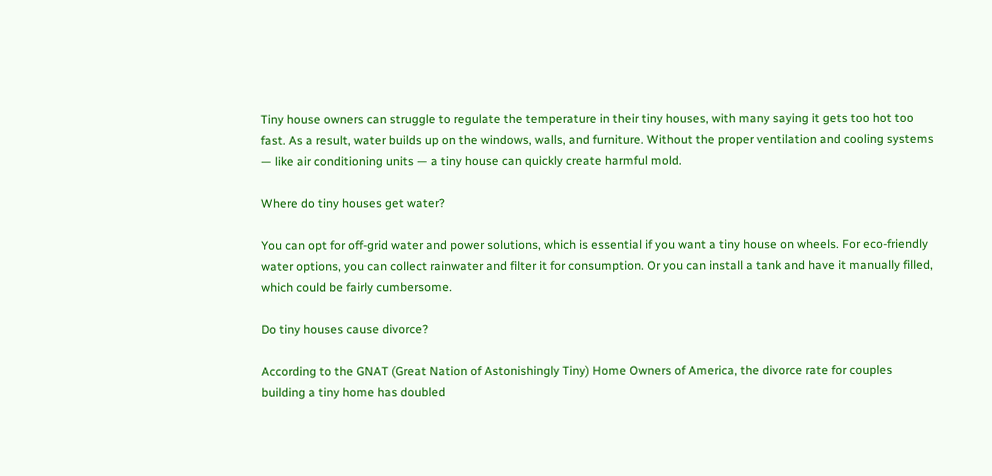Tiny house owners can struggle to regulate the temperature in their tiny houses, with many saying it gets too hot too fast. As a result, water builds up on the windows, walls, and furniture. Without the proper ventilation and cooling systems — like air conditioning units — a tiny house can quickly create harmful mold.

Where do tiny houses get water?

You can opt for off-grid water and power solutions, which is essential if you want a tiny house on wheels. For eco-friendly water options, you can collect rainwater and filter it for consumption. Or you can install a tank and have it manually filled, which could be fairly cumbersome.

Do tiny houses cause divorce?

According to the GNAT (Great Nation of Astonishingly Tiny) Home Owners of America, the divorce rate for couples building a tiny home has doubled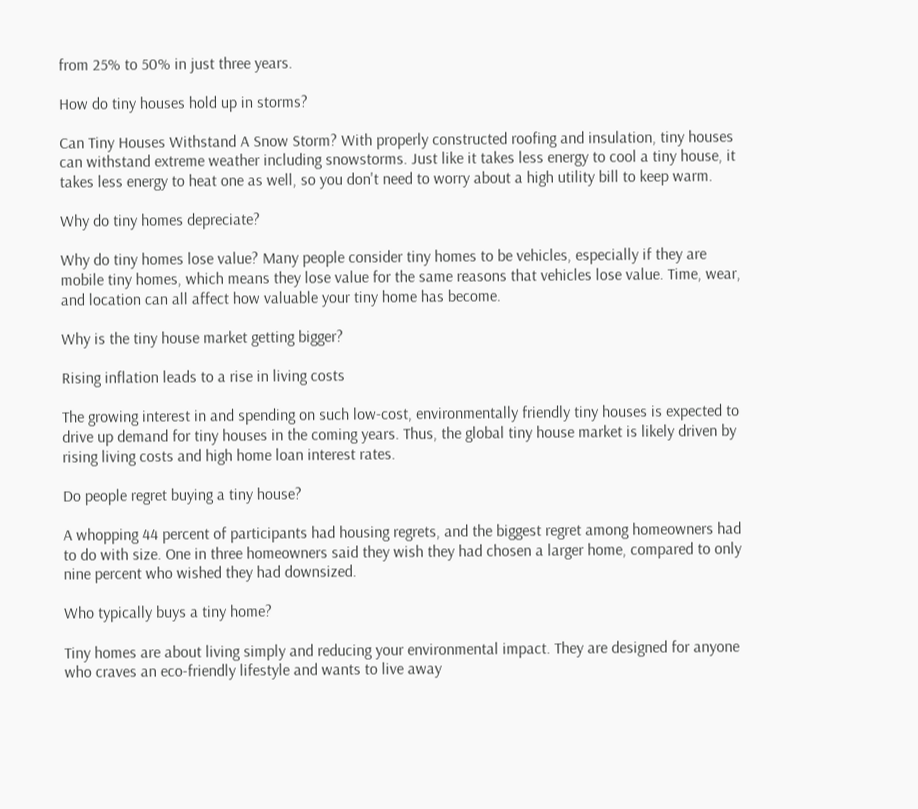from 25% to 50% in just three years.

How do tiny houses hold up in storms?

Can Tiny Houses Withstand A Snow Storm? With properly constructed roofing and insulation, tiny houses can withstand extreme weather including snowstorms. Just like it takes less energy to cool a tiny house, it takes less energy to heat one as well, so you don't need to worry about a high utility bill to keep warm.

Why do tiny homes depreciate?

Why do tiny homes lose value? Many people consider tiny homes to be vehicles, especially if they are mobile tiny homes, which means they lose value for the same reasons that vehicles lose value. Time, wear, and location can all affect how valuable your tiny home has become.

Why is the tiny house market getting bigger?

Rising inflation leads to a rise in living costs

The growing interest in and spending on such low-cost, environmentally friendly tiny houses is expected to drive up demand for tiny houses in the coming years. Thus, the global tiny house market is likely driven by rising living costs and high home loan interest rates.

Do people regret buying a tiny house?

A whopping 44 percent of participants had housing regrets, and the biggest regret among homeowners had to do with size. One in three homeowners said they wish they had chosen a larger home, compared to only nine percent who wished they had downsized.

Who typically buys a tiny home?

Tiny homes are about living simply and reducing your environmental impact. They are designed for anyone who craves an eco-friendly lifestyle and wants to live away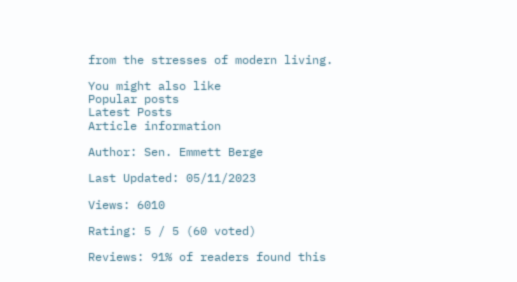from the stresses of modern living.

You might also like
Popular posts
Latest Posts
Article information

Author: Sen. Emmett Berge

Last Updated: 05/11/2023

Views: 6010

Rating: 5 / 5 (60 voted)

Reviews: 91% of readers found this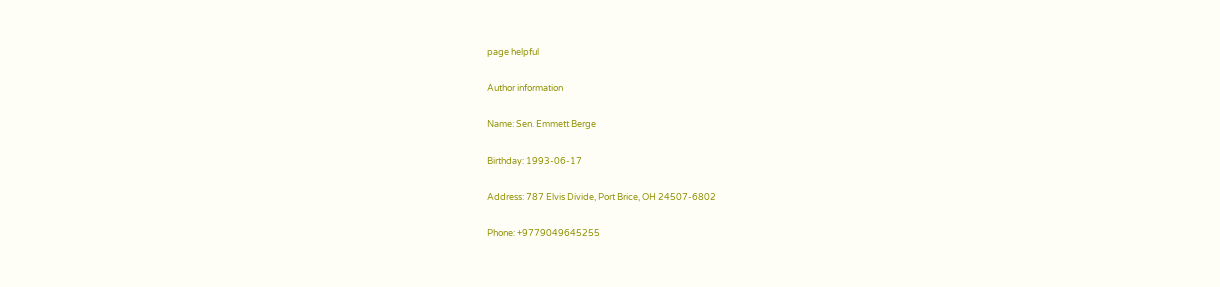page helpful

Author information

Name: Sen. Emmett Berge

Birthday: 1993-06-17

Address: 787 Elvis Divide, Port Brice, OH 24507-6802

Phone: +9779049645255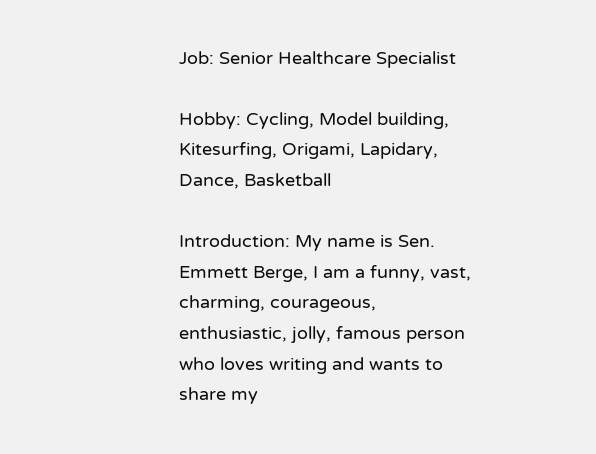Job: Senior Healthcare Specialist

Hobby: Cycling, Model building, Kitesurfing, Origami, Lapidary, Dance, Basketball

Introduction: My name is Sen. Emmett Berge, I am a funny, vast, charming, courageous, enthusiastic, jolly, famous person who loves writing and wants to share my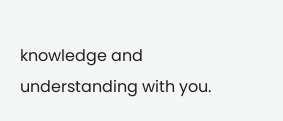knowledge and understanding with you.